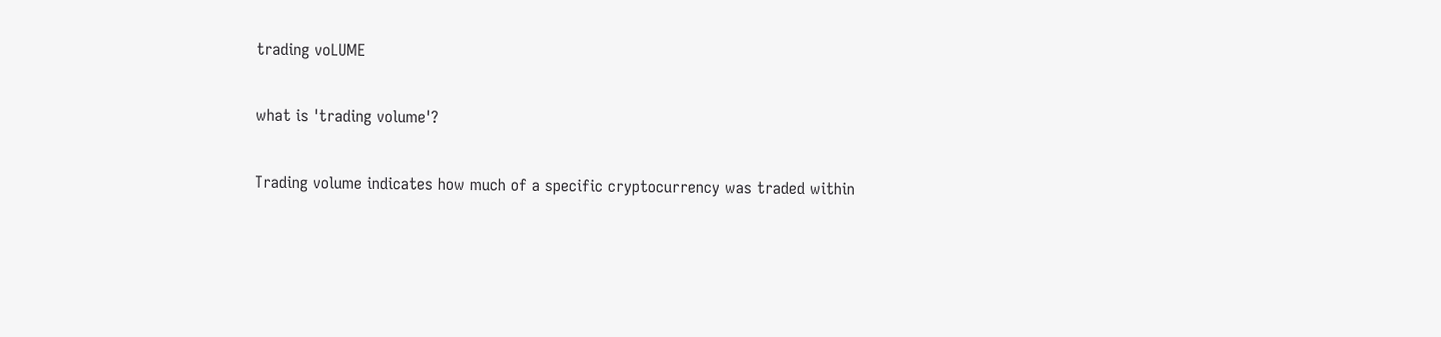trading voLUME

what is 'trading volume'?

Trading volume indicates how much of a specific cryptocurrency was traded within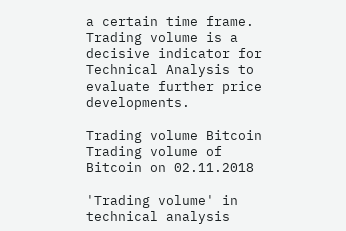a certain time frame. Trading volume is a decisive indicator for Technical Analysis to evaluate further price developments.

Trading volume Bitcoin
Trading volume of Bitcoin on 02.11.2018

'Trading volume' in technical analysis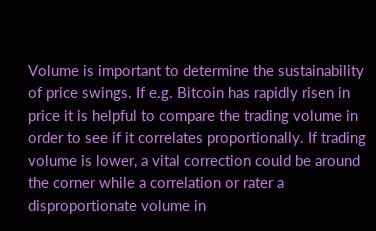Volume is important to determine the sustainability of price swings. If e.g. Bitcoin has rapidly risen in price it is helpful to compare the trading volume in order to see if it correlates proportionally. If trading volume is lower, a vital correction could be around the corner while a correlation or rater a disproportionate volume in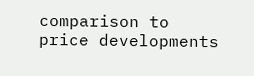comparison to price developments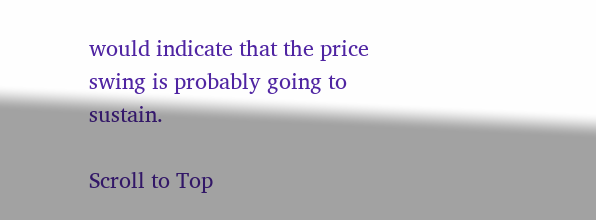would indicate that the price swing is probably going to sustain.

Scroll to Top